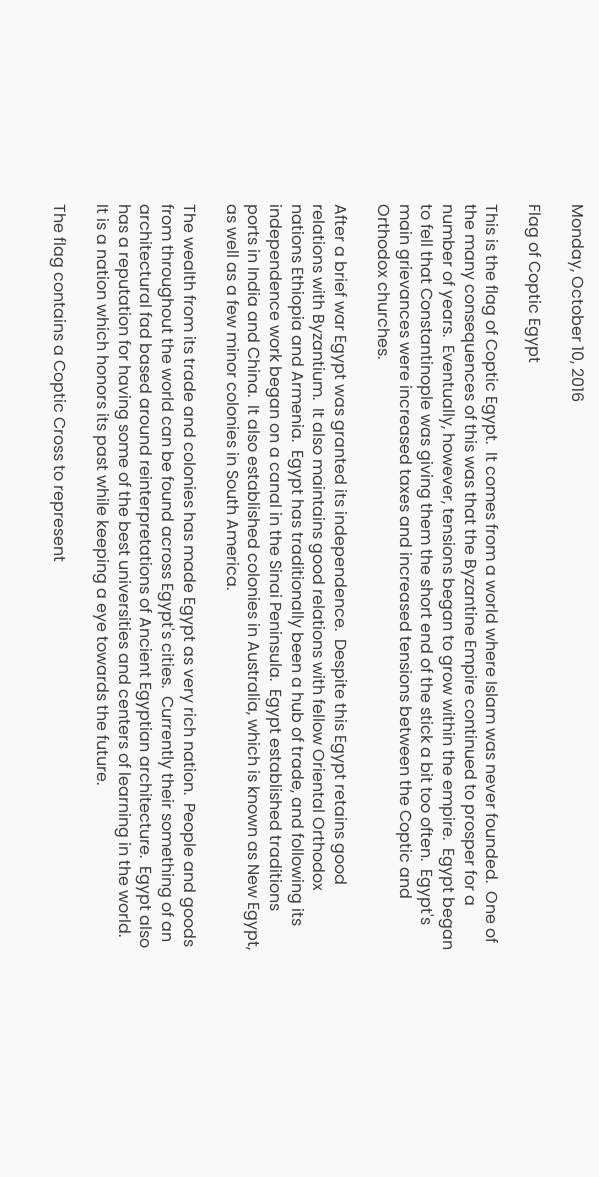Monday, October 10, 2016

Flag of Coptic Egypt

This is the flag of Coptic Egypt.  It comes from a world where Islam was never founded.  One of the many consequences of this was that the Byzantine Empire continued to prosper for a number of years.  Eventually, however, tensions began to grow within the empire.  Egypt began to fell that Constantinople was giving them the short end of the stick a bit too often.  Egypt's main grievances were increased taxes and increased tensions between the Coptic and Orthodox churches.

After a brief war Egypt was granted its independence.  Despite this Egypt retains good relations with Byzantium.  It also maintains good relations with fellow Oriental Orthodox nations Ethiopia and Armenia.  Egypt has traditionally been a hub of trade, and following its independence work began on a canal in the Sinai Peninsula.  Egypt established traditions ports in India and China.  It also established colonies in Australia, which is known as New Egypt, as well as a few minor colonies in South America.

The wealth from its trade and colonies has made Egypt as very rich nation.  People and goods from throughout the world can be found across Egypt's cities.  Currently their something of an architectural fad based around reinterpretations of Ancient Egyptian architecture.  Egypt also has a reputation for having some of the best universities and centers of learning in the world.  It is a nation which honors its past while keeping a eye towards the future.

The flag contains a Coptic Cross to represent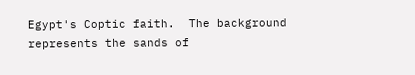Egypt's Coptic faith.  The background represents the sands of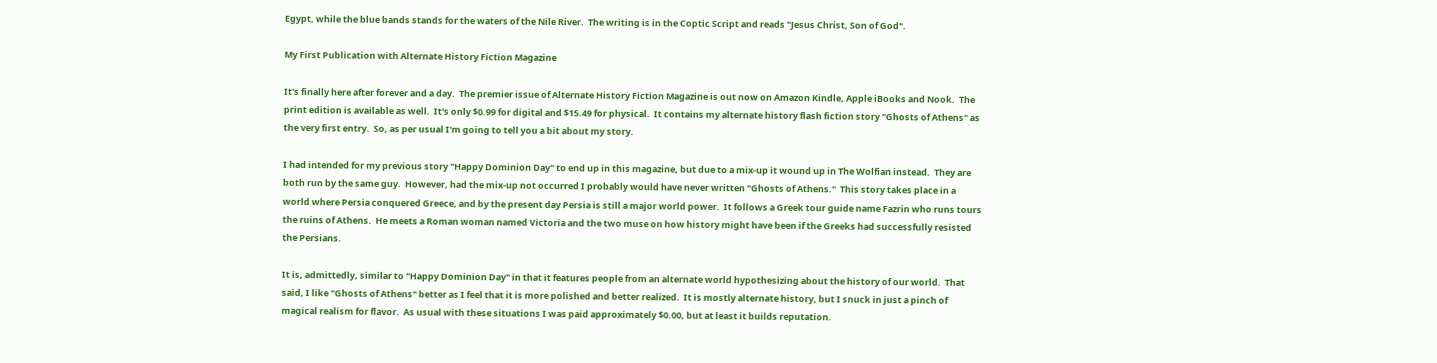Egypt, while the blue bands stands for the waters of the Nile River.  The writing is in the Coptic Script and reads "Jesus Christ, Son of God".

My First Publication with Alternate History Fiction Magazine

It's finally here after forever and a day.  The premier issue of Alternate History Fiction Magazine is out now on Amazon Kindle, Apple iBooks and Nook.  The print edition is available as well.  It's only $0.99 for digital and $15.49 for physical.  It contains my alternate history flash fiction story "Ghosts of Athens" as the very first entry.  So, as per usual I'm going to tell you a bit about my story.

I had intended for my previous story "Happy Dominion Day" to end up in this magazine, but due to a mix-up it wound up in The Wolfian instead.  They are both run by the same guy.  However, had the mix-up not occurred I probably would have never written "Ghosts of Athens."  This story takes place in a world where Persia conquered Greece, and by the present day Persia is still a major world power.  It follows a Greek tour guide name Fazrin who runs tours the ruins of Athens.  He meets a Roman woman named Victoria and the two muse on how history might have been if the Greeks had successfully resisted the Persians.

It is, admittedly, similar to "Happy Dominion Day" in that it features people from an alternate world hypothesizing about the history of our world.  That said, I like "Ghosts of Athens" better as I feel that it is more polished and better realized.  It is mostly alternate history, but I snuck in just a pinch of magical realism for flavor.  As usual with these situations I was paid approximately $0.00, but at least it builds reputation.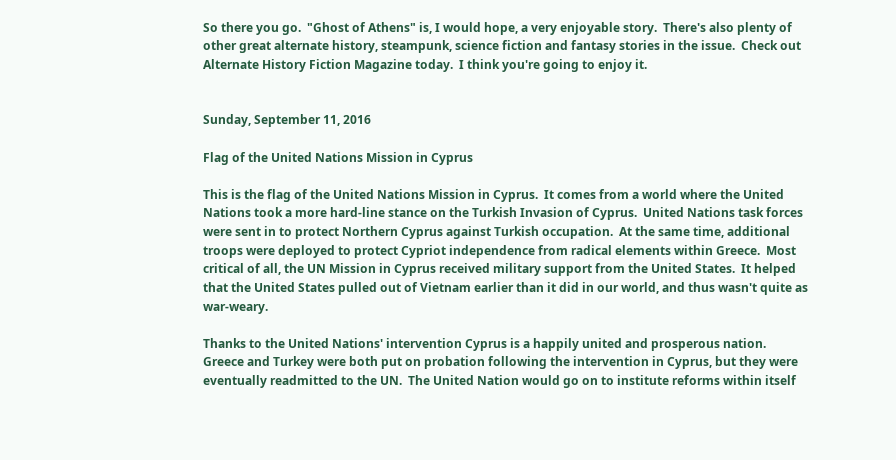So there you go.  "Ghost of Athens" is, I would hope, a very enjoyable story.  There's also plenty of other great alternate history, steampunk, science fiction and fantasy stories in the issue.  Check out Alternate History Fiction Magazine today.  I think you're going to enjoy it.


Sunday, September 11, 2016

Flag of the United Nations Mission in Cyprus

This is the flag of the United Nations Mission in Cyprus.  It comes from a world where the United Nations took a more hard-line stance on the Turkish Invasion of Cyprus.  United Nations task forces were sent in to protect Northern Cyprus against Turkish occupation.  At the same time, additional troops were deployed to protect Cypriot independence from radical elements within Greece.  Most critical of all, the UN Mission in Cyprus received military support from the United States.  It helped that the United States pulled out of Vietnam earlier than it did in our world, and thus wasn't quite as war-weary.

Thanks to the United Nations' intervention Cyprus is a happily united and prosperous nation.  Greece and Turkey were both put on probation following the intervention in Cyprus, but they were eventually readmitted to the UN.  The United Nation would go on to institute reforms within itself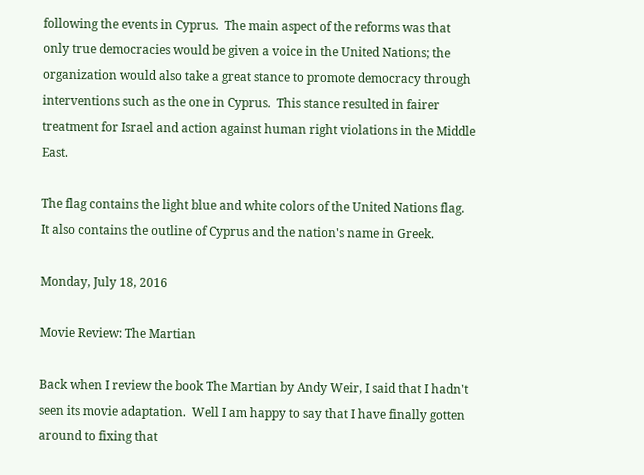following the events in Cyprus.  The main aspect of the reforms was that only true democracies would be given a voice in the United Nations; the organization would also take a great stance to promote democracy through interventions such as the one in Cyprus.  This stance resulted in fairer treatment for Israel and action against human right violations in the Middle East.

The flag contains the light blue and white colors of the United Nations flag.  It also contains the outline of Cyprus and the nation's name in Greek.

Monday, July 18, 2016

Movie Review: The Martian

Back when I review the book The Martian by Andy Weir, I said that I hadn't seen its movie adaptation.  Well I am happy to say that I have finally gotten around to fixing that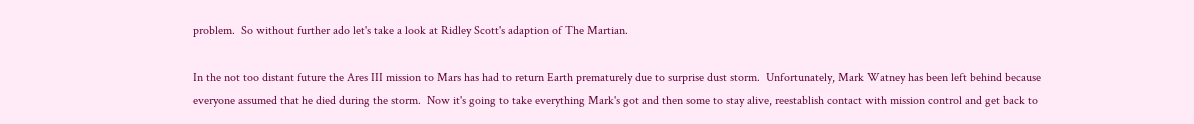problem.  So without further ado let's take a look at Ridley Scott's adaption of The Martian.

In the not too distant future the Ares III mission to Mars has had to return Earth prematurely due to surprise dust storm.  Unfortunately, Mark Watney has been left behind because everyone assumed that he died during the storm.  Now it's going to take everything Mark's got and then some to stay alive, reestablish contact with mission control and get back to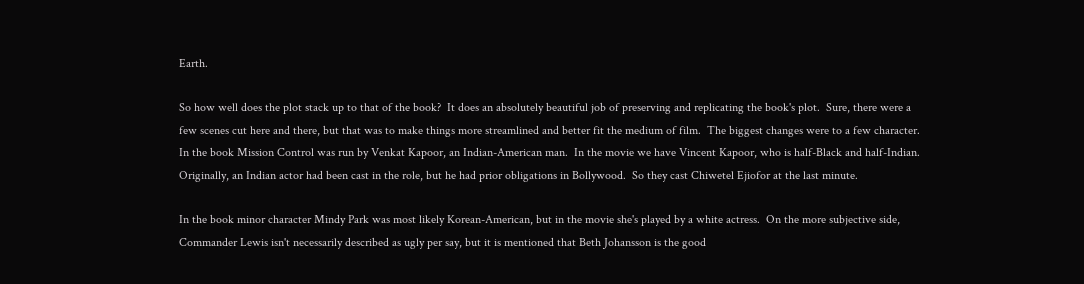Earth.

So how well does the plot stack up to that of the book?  It does an absolutely beautiful job of preserving and replicating the book's plot.  Sure, there were a few scenes cut here and there, but that was to make things more streamlined and better fit the medium of film.  The biggest changes were to a few character.  In the book Mission Control was run by Venkat Kapoor, an Indian-American man.  In the movie we have Vincent Kapoor, who is half-Black and half-Indian.  Originally, an Indian actor had been cast in the role, but he had prior obligations in Bollywood.  So they cast Chiwetel Ejiofor at the last minute.

In the book minor character Mindy Park was most likely Korean-American, but in the movie she's played by a white actress.  On the more subjective side, Commander Lewis isn't necessarily described as ugly per say, but it is mentioned that Beth Johansson is the good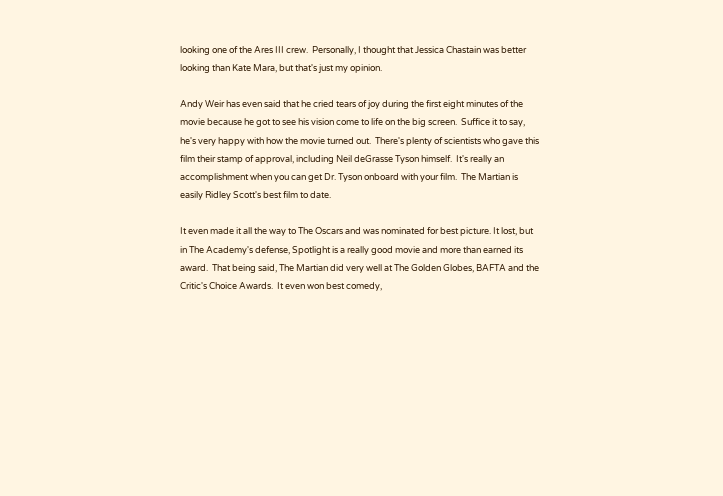looking one of the Ares III crew.  Personally, I thought that Jessica Chastain was better looking than Kate Mara, but that's just my opinion.

Andy Weir has even said that he cried tears of joy during the first eight minutes of the movie because he got to see his vision come to life on the big screen.  Suffice it to say, he's very happy with how the movie turned out.  There's plenty of scientists who gave this film their stamp of approval, including Neil deGrasse Tyson himself.  It's really an accomplishment when you can get Dr. Tyson onboard with your film.  The Martian is easily Ridley Scott's best film to date.

It even made it all the way to The Oscars and was nominated for best picture. It lost, but in The Academy's defense, Spotlight is a really good movie and more than earned its award.  That being said, The Martian did very well at The Golden Globes, BAFTA and the Critic's Choice Awards.  It even won best comedy,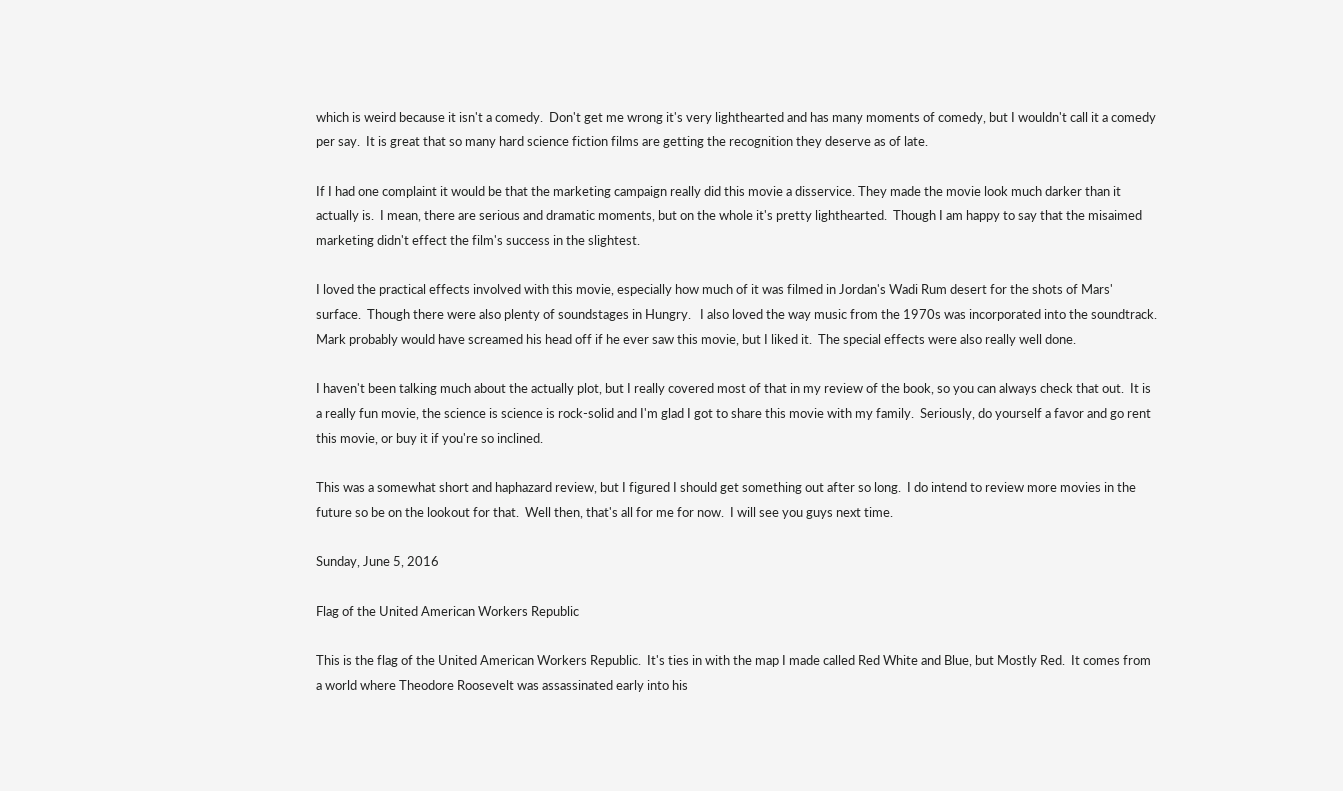which is weird because it isn't a comedy.  Don't get me wrong it's very lighthearted and has many moments of comedy, but I wouldn't call it a comedy per say.  It is great that so many hard science fiction films are getting the recognition they deserve as of late.

If I had one complaint it would be that the marketing campaign really did this movie a disservice. They made the movie look much darker than it actually is.  I mean, there are serious and dramatic moments, but on the whole it's pretty lighthearted.  Though I am happy to say that the misaimed marketing didn't effect the film's success in the slightest.

I loved the practical effects involved with this movie, especially how much of it was filmed in Jordan's Wadi Rum desert for the shots of Mars' surface.  Though there were also plenty of soundstages in Hungry.   I also loved the way music from the 1970s was incorporated into the soundtrack.  Mark probably would have screamed his head off if he ever saw this movie, but I liked it.  The special effects were also really well done.

I haven't been talking much about the actually plot, but I really covered most of that in my review of the book, so you can always check that out.  It is a really fun movie, the science is science is rock-solid and I'm glad I got to share this movie with my family.  Seriously, do yourself a favor and go rent this movie, or buy it if you're so inclined.

This was a somewhat short and haphazard review, but I figured I should get something out after so long.  I do intend to review more movies in the future so be on the lookout for that.  Well then, that's all for me for now.  I will see you guys next time.

Sunday, June 5, 2016

Flag of the United American Workers Republic

This is the flag of the United American Workers Republic.  It's ties in with the map I made called Red White and Blue, but Mostly Red.  It comes from a world where Theodore Roosevelt was assassinated early into his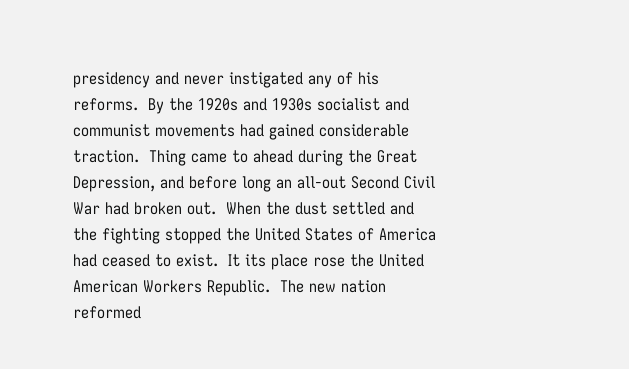presidency and never instigated any of his reforms.  By the 1920s and 1930s socialist and communist movements had gained considerable traction.  Thing came to ahead during the Great Depression, and before long an all-out Second Civil War had broken out.  When the dust settled and the fighting stopped the United States of America had ceased to exist.  It its place rose the United American Workers Republic.  The new nation reformed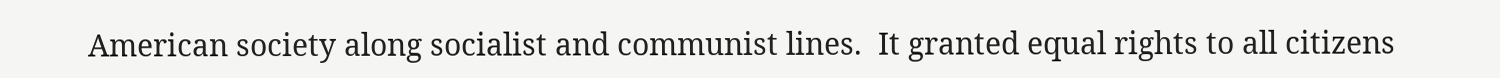American society along socialist and communist lines.  It granted equal rights to all citizens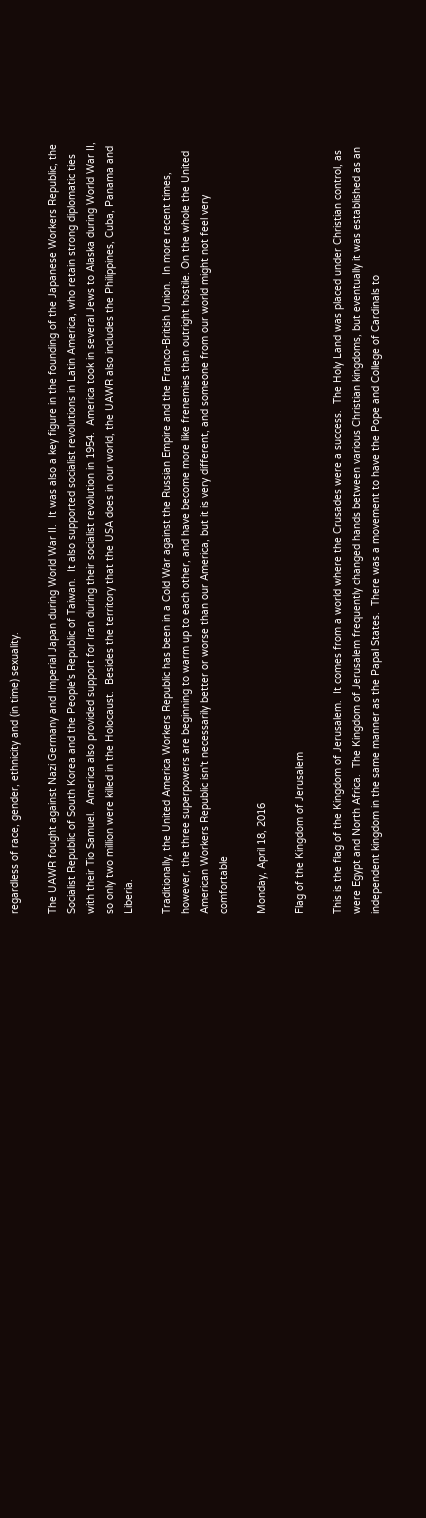regardless of race, gender, ethnicity and (in time) sexuality.

The UAWR fought against Nazi Germany and Imperial Japan during World War II.  It was also a key figure in the founding of the Japanese Workers Republic, the Socialist Republic of South Korea and the People's Republic of Taiwan.  It also supported socialist revolutions in Latin America, who retain strong diplomatic ties with their Tio Samuel.  America also provided support for Iran during their socialist revolution in 1954.  America took in several Jews to Alaska during World War II, so only two million were killed in the Holocaust.  Besides the territory that the USA does in our world, the UAWR also includes the Philippines, Cuba, Panama and Liberia.

Traditionally, the United America Workers Republic has been in a Cold War against the Russian Empire and the Franco-British Union.  In more recent times, however, the three superpowers are beginning to warm up to each other, and have become more like frenemies than outright hostile. On the whole the United American Workers Republic isn't necessarily better or worse than our America, but it is very different, and someone from our world might not feel very comfortable

Monday, April 18, 2016

Flag of the Kingdom of Jerusalem

This is the flag of the Kingdom of Jerusalem.  It comes from a world where the Crusades were a success.  The Holy Land was placed under Christian control, as were Egypt and North Africa.  The Kingdom of Jerusalem frequently changed hands between various Christian kingdoms, but eventually it was established as an independent kingdom in the same manner as the Papal States.  There was a movement to have the Pope and College of Cardinals to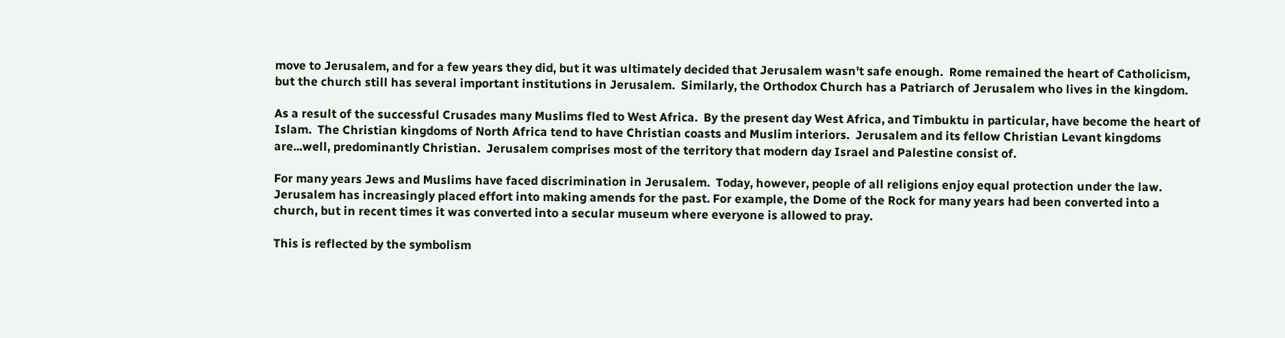move to Jerusalem, and for a few years they did, but it was ultimately decided that Jerusalem wasn't safe enough.  Rome remained the heart of Catholicism, but the church still has several important institutions in Jerusalem.  Similarly, the Orthodox Church has a Patriarch of Jerusalem who lives in the kingdom.

As a result of the successful Crusades many Muslims fled to West Africa.  By the present day West Africa, and Timbuktu in particular, have become the heart of Islam.  The Christian kingdoms of North Africa tend to have Christian coasts and Muslim interiors.  Jerusalem and its fellow Christian Levant kingdoms are...well, predominantly Christian.  Jerusalem comprises most of the territory that modern day Israel and Palestine consist of.

For many years Jews and Muslims have faced discrimination in Jerusalem.  Today, however, people of all religions enjoy equal protection under the law.  Jerusalem has increasingly placed effort into making amends for the past. For example, the Dome of the Rock for many years had been converted into a church, but in recent times it was converted into a secular museum where everyone is allowed to pray.

This is reflected by the symbolism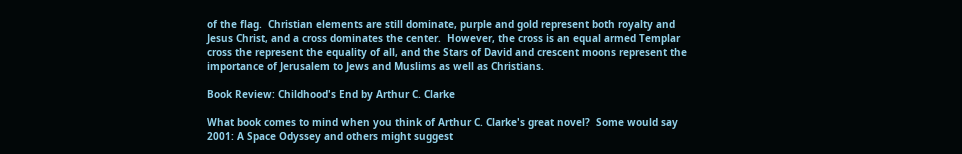of the flag.  Christian elements are still dominate, purple and gold represent both royalty and Jesus Christ, and a cross dominates the center.  However, the cross is an equal armed Templar cross the represent the equality of all, and the Stars of David and crescent moons represent the importance of Jerusalem to Jews and Muslims as well as Christians.

Book Review: Childhood's End by Arthur C. Clarke

What book comes to mind when you think of Arthur C. Clarke's great novel?  Some would say 2001: A Space Odyssey and others might suggest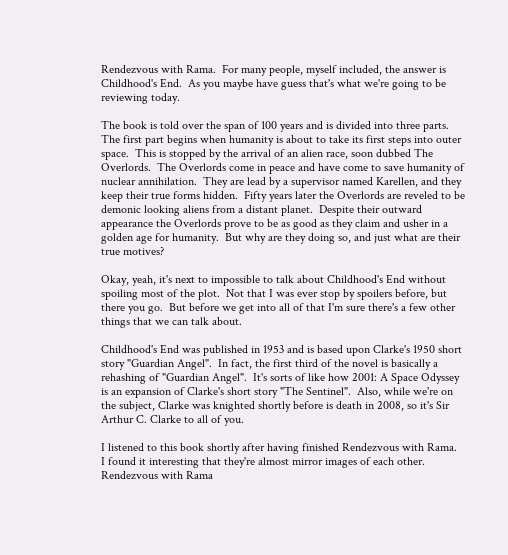Rendezvous with Rama.  For many people, myself included, the answer is Childhood's End.  As you maybe have guess that's what we're going to be reviewing today.

The book is told over the span of 100 years and is divided into three parts.  The first part begins when humanity is about to take its first steps into outer space.  This is stopped by the arrival of an alien race, soon dubbed The Overlords.  The Overlords come in peace and have come to save humanity of nuclear annihilation.  They are lead by a supervisor named Karellen, and they keep their true forms hidden.  Fifty years later the Overlords are reveled to be demonic looking aliens from a distant planet.  Despite their outward appearance the Overlords prove to be as good as they claim and usher in a golden age for humanity.  But why are they doing so, and just what are their true motives?

Okay, yeah, it's next to impossible to talk about Childhood's End without spoiling most of the plot.  Not that I was ever stop by spoilers before, but there you go.  But before we get into all of that I'm sure there's a few other things that we can talk about.

Childhood's End was published in 1953 and is based upon Clarke's 1950 short story "Guardian Angel".  In fact, the first third of the novel is basically a rehashing of "Guardian Angel".  It's sorts of like how 2001: A Space Odyssey is an expansion of Clarke's short story "The Sentinel".  Also, while we're on the subject, Clarke was knighted shortly before is death in 2008, so it's Sir Arthur C. Clarke to all of you.

I listened to this book shortly after having finished Rendezvous with Rama.  I found it interesting that they're almost mirror images of each other.  Rendezvous with Rama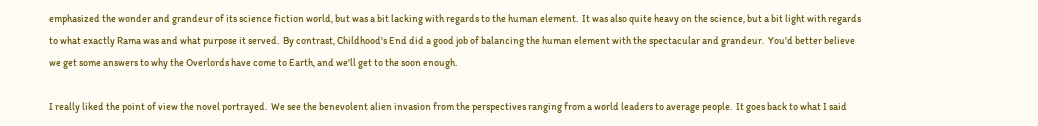emphasized the wonder and grandeur of its science fiction world, but was a bit lacking with regards to the human element.  It was also quite heavy on the science, but a bit light with regards to what exactly Rama was and what purpose it served.  By contrast, Childhood's End did a good job of balancing the human element with the spectacular and grandeur.  You'd better believe we get some answers to why the Overlords have come to Earth, and we'll get to the soon enough.

I really liked the point of view the novel portrayed.  We see the benevolent alien invasion from the perspectives ranging from a world leaders to average people.  It goes back to what I said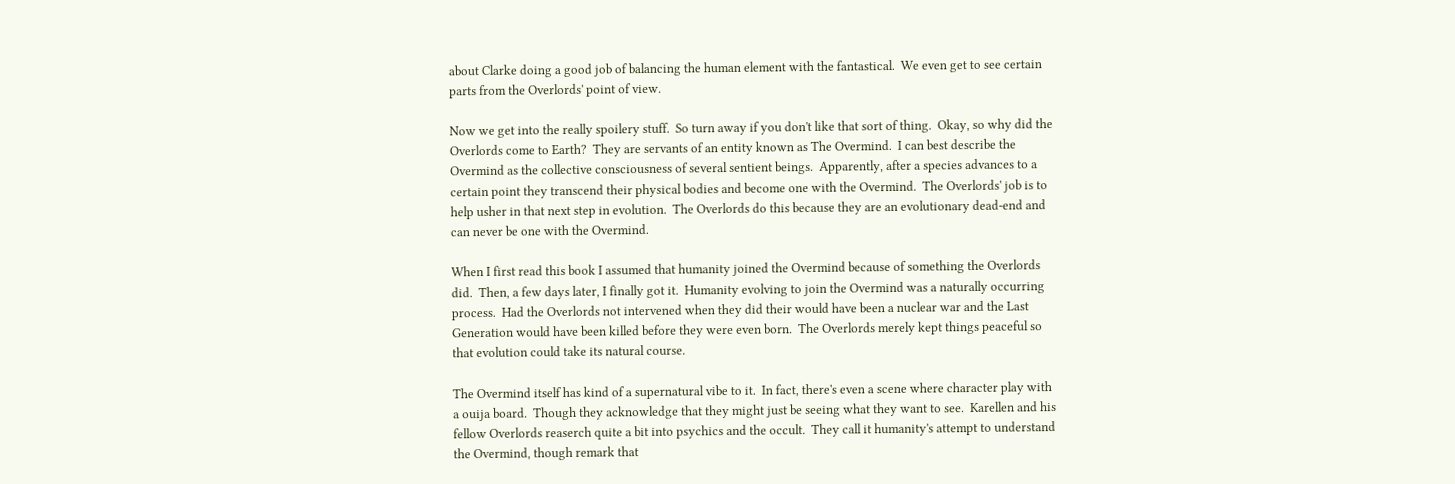about Clarke doing a good job of balancing the human element with the fantastical.  We even get to see certain parts from the Overlords' point of view.

Now we get into the really spoilery stuff.  So turn away if you don't like that sort of thing.  Okay, so why did the Overlords come to Earth?  They are servants of an entity known as The Overmind.  I can best describe the Overmind as the collective consciousness of several sentient beings.  Apparently, after a species advances to a certain point they transcend their physical bodies and become one with the Overmind.  The Overlords' job is to help usher in that next step in evolution.  The Overlords do this because they are an evolutionary dead-end and can never be one with the Overmind.

When I first read this book I assumed that humanity joined the Overmind because of something the Overlords did.  Then, a few days later, I finally got it.  Humanity evolving to join the Overmind was a naturally occurring process.  Had the Overlords not intervened when they did their would have been a nuclear war and the Last Generation would have been killed before they were even born.  The Overlords merely kept things peaceful so that evolution could take its natural course.

The Overmind itself has kind of a supernatural vibe to it.  In fact, there's even a scene where character play with a ouija board.  Though they acknowledge that they might just be seeing what they want to see.  Karellen and his fellow Overlords reaserch quite a bit into psychics and the occult.  They call it humanity's attempt to understand the Overmind, though remark that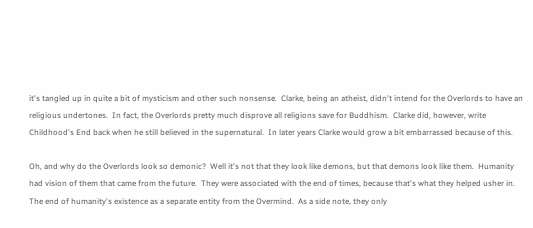it's tangled up in quite a bit of mysticism and other such nonsense.  Clarke, being an atheist, didn't intend for the Overlords to have an religious undertones.  In fact, the Overlords pretty much disprove all religions save for Buddhism.  Clarke did, however, write Childhood's End back when he still believed in the supernatural.  In later years Clarke would grow a bit embarrassed because of this.

Oh, and why do the Overlords look so demonic?  Well it's not that they look like demons, but that demons look like them.  Humanity had vision of them that came from the future.  They were associated with the end of times, because that's what they helped usher in.  The end of humanity's existence as a separate entity from the Overmind.  As a side note, they only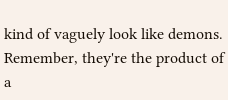kind of vaguely look like demons.  Remember, they're the product of a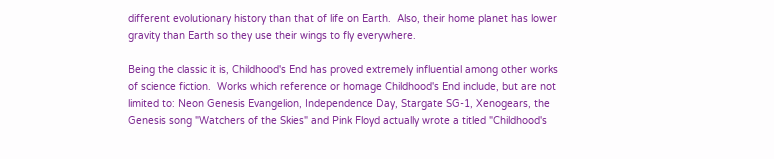different evolutionary history than that of life on Earth.  Also, their home planet has lower gravity than Earth so they use their wings to fly everywhere.

Being the classic it is, Childhood's End has proved extremely influential among other works of science fiction.  Works which reference or homage Childhood's End include, but are not limited to: Neon Genesis Evangelion, Independence Day, Stargate SG-1, Xenogears, the Genesis song "Watchers of the Skies" and Pink Floyd actually wrote a titled "Childhood's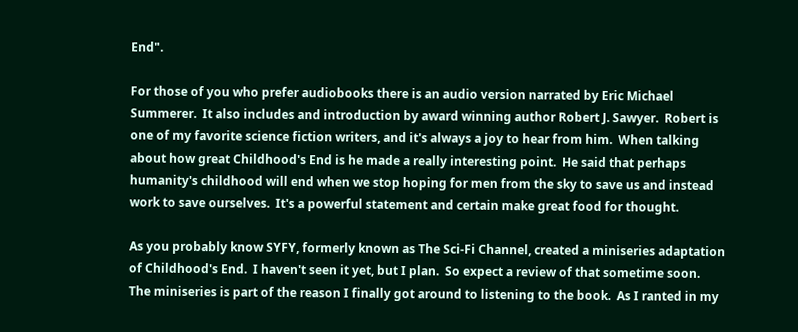End".

For those of you who prefer audiobooks there is an audio version narrated by Eric Michael Summerer.  It also includes and introduction by award winning author Robert J. Sawyer.  Robert is one of my favorite science fiction writers, and it's always a joy to hear from him.  When talking about how great Childhood's End is he made a really interesting point.  He said that perhaps humanity's childhood will end when we stop hoping for men from the sky to save us and instead work to save ourselves.  It's a powerful statement and certain make great food for thought.

As you probably know SYFY, formerly known as The Sci-Fi Channel, created a miniseries adaptation of Childhood's End.  I haven't seen it yet, but I plan.  So expect a review of that sometime soon.  The miniseries is part of the reason I finally got around to listening to the book.  As I ranted in my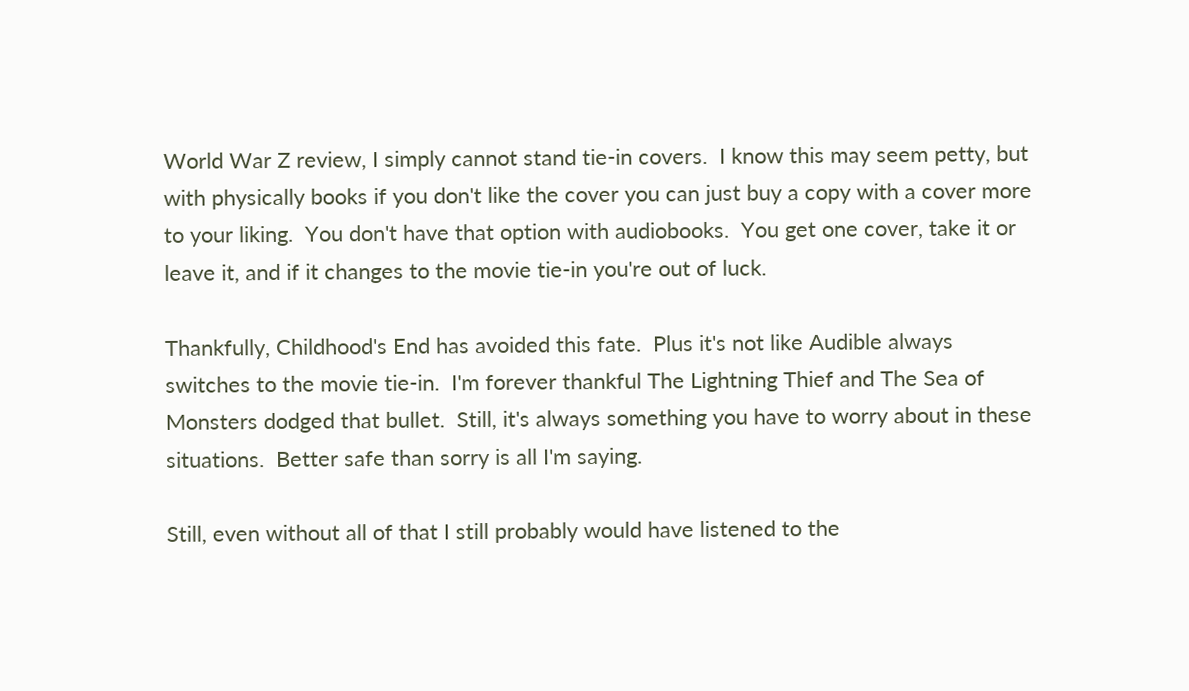World War Z review, I simply cannot stand tie-in covers.  I know this may seem petty, but with physically books if you don't like the cover you can just buy a copy with a cover more to your liking.  You don't have that option with audiobooks.  You get one cover, take it or leave it, and if it changes to the movie tie-in you're out of luck.

Thankfully, Childhood's End has avoided this fate.  Plus it's not like Audible always switches to the movie tie-in.  I'm forever thankful The Lightning Thief and The Sea of Monsters dodged that bullet.  Still, it's always something you have to worry about in these situations.  Better safe than sorry is all I'm saying.

Still, even without all of that I still probably would have listened to the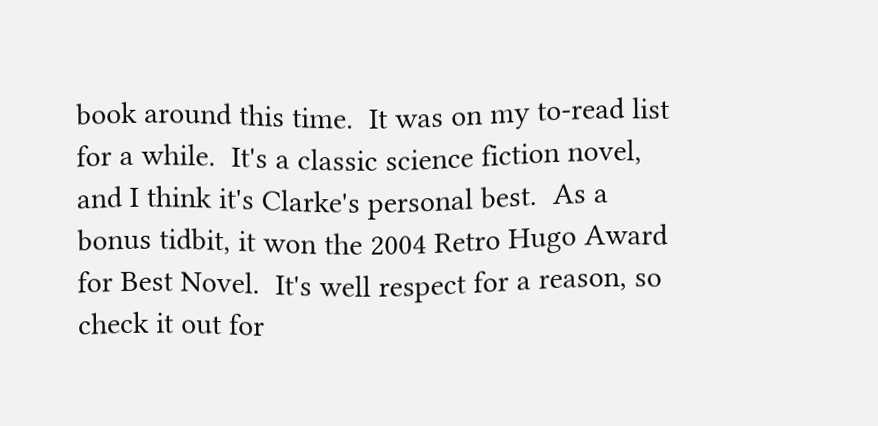book around this time.  It was on my to-read list for a while.  It's a classic science fiction novel, and I think it's Clarke's personal best.  As a bonus tidbit, it won the 2004 Retro Hugo Award for Best Novel.  It's well respect for a reason, so check it out for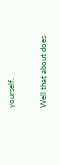yourself.

Well that about does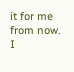it for me from now.  I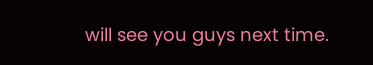will see you guys next time.